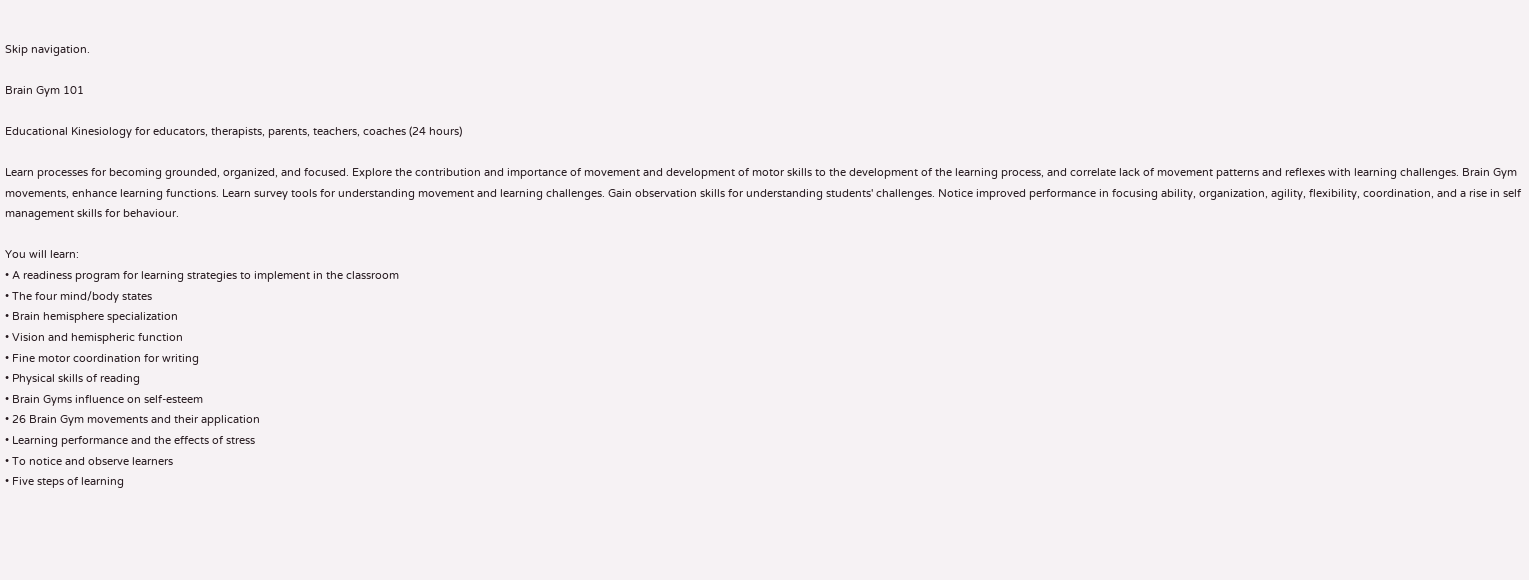Skip navigation.

Brain Gym 101

Educational Kinesiology for educators, therapists, parents, teachers, coaches (24 hours)

Learn processes for becoming grounded, organized, and focused. Explore the contribution and importance of movement and development of motor skills to the development of the learning process, and correlate lack of movement patterns and reflexes with learning challenges. Brain Gym movements, enhance learning functions. Learn survey tools for understanding movement and learning challenges. Gain observation skills for understanding students' challenges. Notice improved performance in focusing ability, organization, agility, flexibility, coordination, and a rise in self management skills for behaviour.

You will learn:
• A readiness program for learning strategies to implement in the classroom
• The four mind/body states
• Brain hemisphere specialization
• Vision and hemispheric function
• Fine motor coordination for writing
• Physical skills of reading
• Brain Gyms influence on self-esteem
• 26 Brain Gym movements and their application
• Learning performance and the effects of stress
• To notice and observe learners
• Five steps of learning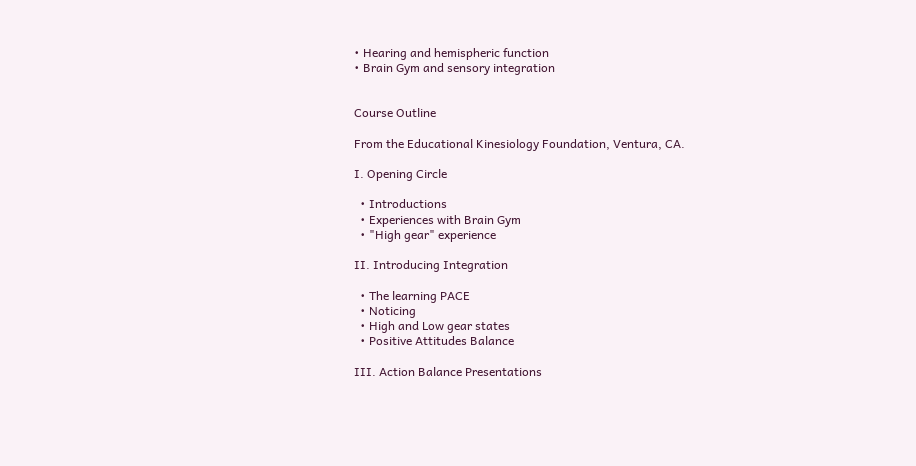• Hearing and hemispheric function
• Brain Gym and sensory integration


Course Outline

From the Educational Kinesiology Foundation, Ventura, CA.

I. Opening Circle

  • Introductions
  • Experiences with Brain Gym
  • "High gear" experience

II. Introducing Integration

  • The learning PACE
  • Noticing
  • High and Low gear states
  • Positive Attitudes Balance

III. Action Balance Presentations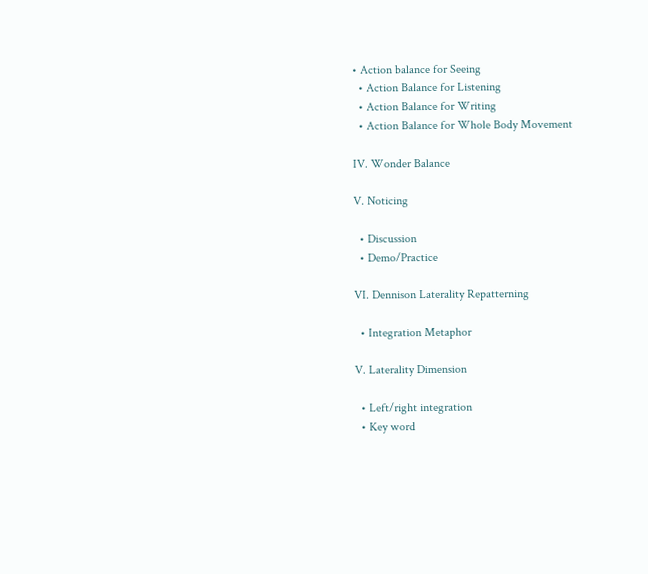• Action balance for Seeing
  • Action Balance for Listening
  • Action Balance for Writing
  • Action Balance for Whole Body Movement

IV. Wonder Balance

V. Noticing

  • Discussion
  • Demo/Practice

VI. Dennison Laterality Repatterning

  • Integration Metaphor

V. Laterality Dimension

  • Left/right integration
  • Key word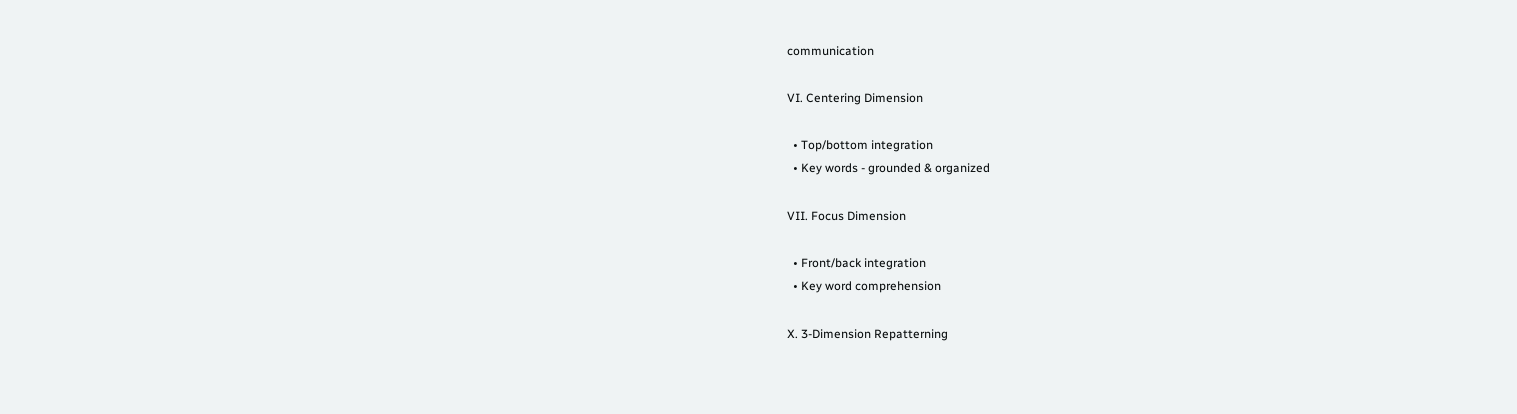communication

VI. Centering Dimension

  • Top/bottom integration
  • Key words - grounded & organized

VII. Focus Dimension

  • Front/back integration
  • Key word comprehension

X. 3-Dimension Repatterning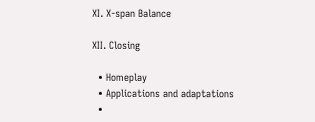XI. X-span Balance

XII. Closing

  • Homeplay
  • Applications and adaptations
  •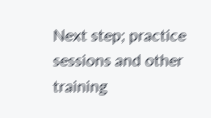Next step; practice sessions and other training